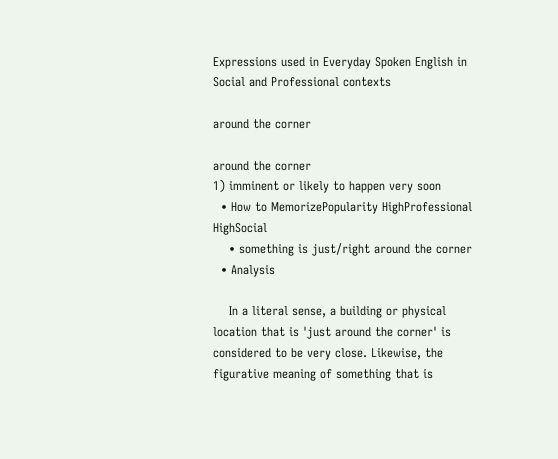Expressions used in Everyday Spoken English in Social and Professional contexts

around the corner

around the corner
1) imminent or likely to happen very soon
  • How to MemorizePopularity HighProfessional HighSocial
    • something is just/right around the corner
  • Analysis

    In a literal sense, a building or physical location that is 'just around the corner' is considered to be very close. Likewise, the figurative meaning of something that is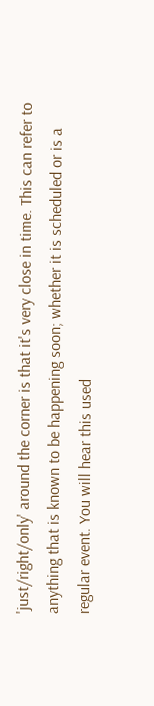'just/right/only' around the corner is that it's very close in time. This can refer to anything that is known to be happening soon; whether it is scheduled or is a regular event. You will hear this used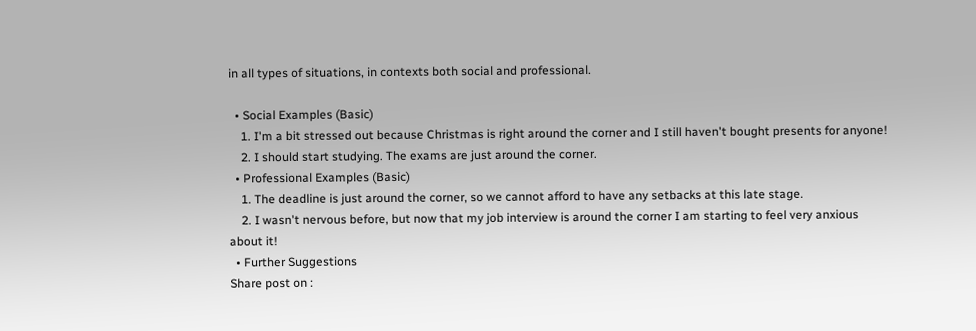in all types of situations, in contexts both social and professional.

  • Social Examples (Basic)
    1. I'm a bit stressed out because Christmas is right around the corner and I still haven't bought presents for anyone!
    2. I should start studying. The exams are just around the corner.
  • Professional Examples (Basic)
    1. The deadline is just around the corner, so we cannot afford to have any setbacks at this late stage.
    2. I wasn't nervous before, but now that my job interview is around the corner I am starting to feel very anxious about it!
  • Further Suggestions
Share post on :